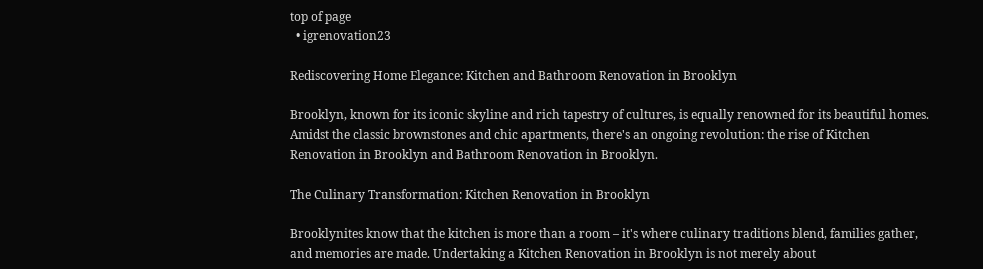top of page
  • igrenovation23

Rediscovering Home Elegance: Kitchen and Bathroom Renovation in Brooklyn

Brooklyn, known for its iconic skyline and rich tapestry of cultures, is equally renowned for its beautiful homes. Amidst the classic brownstones and chic apartments, there's an ongoing revolution: the rise of Kitchen Renovation in Brooklyn and Bathroom Renovation in Brooklyn.

The Culinary Transformation: Kitchen Renovation in Brooklyn

Brooklynites know that the kitchen is more than a room – it's where culinary traditions blend, families gather, and memories are made. Undertaking a Kitchen Renovation in Brooklyn is not merely about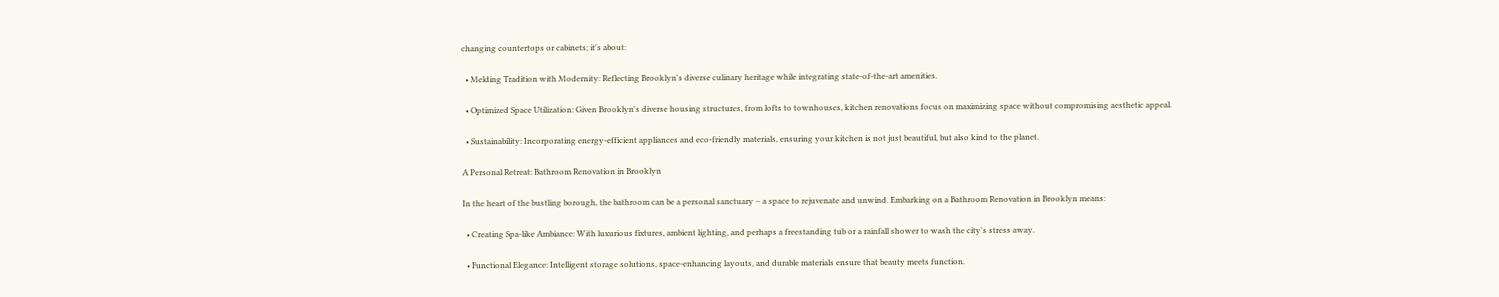changing countertops or cabinets; it's about:

  • Melding Tradition with Modernity: Reflecting Brooklyn's diverse culinary heritage while integrating state-of-the-art amenities.

  • Optimized Space Utilization: Given Brooklyn's diverse housing structures, from lofts to townhouses, kitchen renovations focus on maximizing space without compromising aesthetic appeal.

  • Sustainability: Incorporating energy-efficient appliances and eco-friendly materials, ensuring your kitchen is not just beautiful, but also kind to the planet.

A Personal Retreat: Bathroom Renovation in Brooklyn

In the heart of the bustling borough, the bathroom can be a personal sanctuary – a space to rejuvenate and unwind. Embarking on a Bathroom Renovation in Brooklyn means:

  • Creating Spa-like Ambiance: With luxurious fixtures, ambient lighting, and perhaps a freestanding tub or a rainfall shower to wash the city's stress away.

  • Functional Elegance: Intelligent storage solutions, space-enhancing layouts, and durable materials ensure that beauty meets function.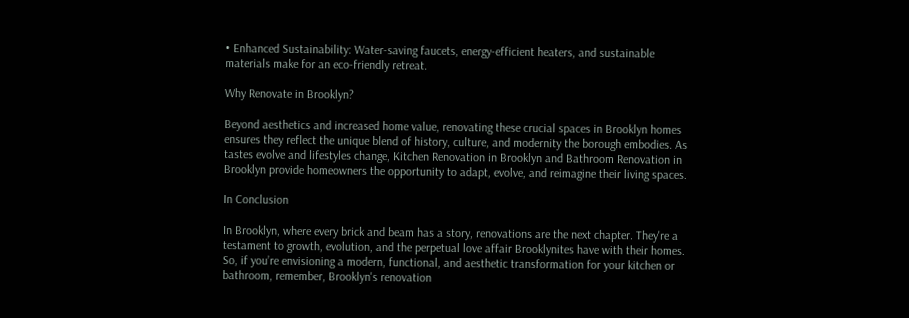• Enhanced Sustainability: Water-saving faucets, energy-efficient heaters, and sustainable materials make for an eco-friendly retreat.

Why Renovate in Brooklyn?

Beyond aesthetics and increased home value, renovating these crucial spaces in Brooklyn homes ensures they reflect the unique blend of history, culture, and modernity the borough embodies. As tastes evolve and lifestyles change, Kitchen Renovation in Brooklyn and Bathroom Renovation in Brooklyn provide homeowners the opportunity to adapt, evolve, and reimagine their living spaces.

In Conclusion

In Brooklyn, where every brick and beam has a story, renovations are the next chapter. They're a testament to growth, evolution, and the perpetual love affair Brooklynites have with their homes. So, if you’re envisioning a modern, functional, and aesthetic transformation for your kitchen or bathroom, remember, Brooklyn's renovation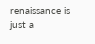renaissance is just a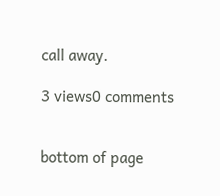call away.

3 views0 comments


bottom of page